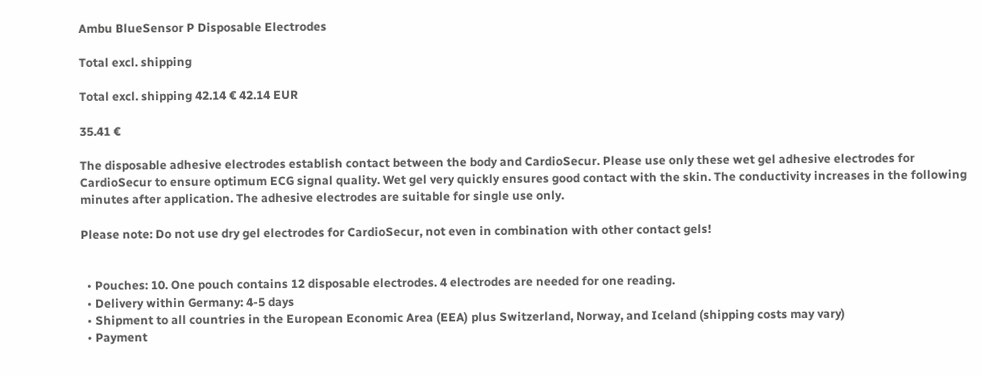Ambu BlueSensor P Disposable Electrodes

Total excl. shipping

Total excl. shipping 42.14 € 42.14 EUR

35.41 €

The disposable adhesive electrodes establish contact between the body and CardioSecur. Please use only these wet gel adhesive electrodes for CardioSecur to ensure optimum ECG signal quality. Wet gel very quickly ensures good contact with the skin. The conductivity increases in the following minutes after application. The adhesive electrodes are suitable for single use only.

Please note: Do not use dry gel electrodes for CardioSecur, not even in combination with other contact gels!


  • Pouches: 10. One pouch contains 12 disposable electrodes. 4 electrodes are needed for one reading.
  • Delivery within Germany: 4-5 days
  • Shipment to all countries in the European Economic Area (EEA) plus Switzerland, Norway, and Iceland (shipping costs may vary)
  • Payment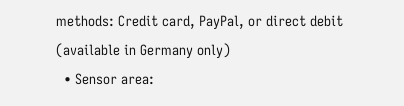methods: Credit card, PayPal, or direct debit (available in Germany only)
  • Sensor area: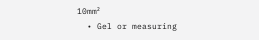10mm²
  • Gel or measuring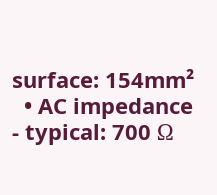surface: 154mm²
  • AC impedance - typical: 700 Ω